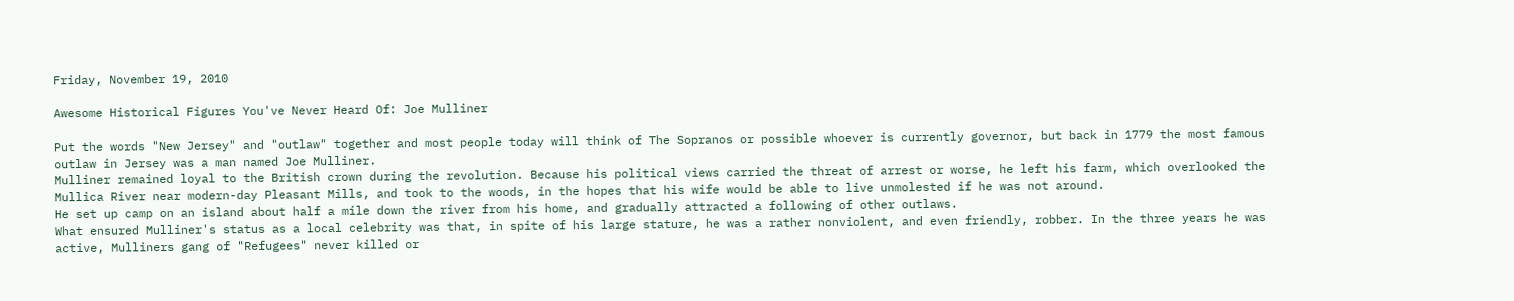Friday, November 19, 2010

Awesome Historical Figures You've Never Heard Of: Joe Mulliner

Put the words "New Jersey" and "outlaw" together and most people today will think of The Sopranos or possible whoever is currently governor, but back in 1779 the most famous outlaw in Jersey was a man named Joe Mulliner.
Mulliner remained loyal to the British crown during the revolution. Because his political views carried the threat of arrest or worse, he left his farm, which overlooked the Mullica River near modern-day Pleasant Mills, and took to the woods, in the hopes that his wife would be able to live unmolested if he was not around.
He set up camp on an island about half a mile down the river from his home, and gradually attracted a following of other outlaws.
What ensured Mulliner's status as a local celebrity was that, in spite of his large stature, he was a rather nonviolent, and even friendly, robber. In the three years he was active, Mulliners gang of "Refugees" never killed or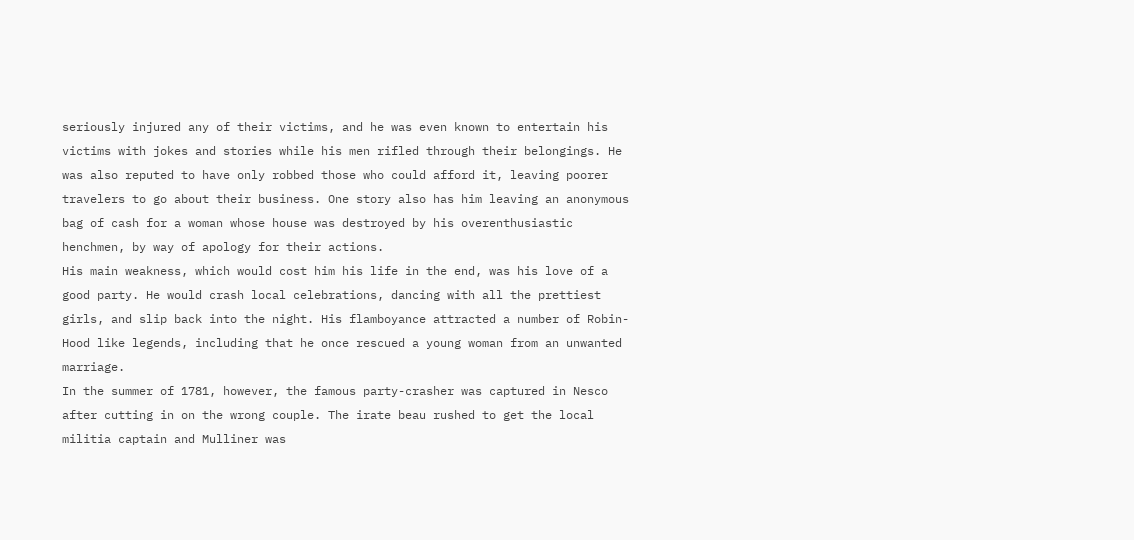seriously injured any of their victims, and he was even known to entertain his victims with jokes and stories while his men rifled through their belongings. He was also reputed to have only robbed those who could afford it, leaving poorer travelers to go about their business. One story also has him leaving an anonymous bag of cash for a woman whose house was destroyed by his overenthusiastic henchmen, by way of apology for their actions.
His main weakness, which would cost him his life in the end, was his love of a good party. He would crash local celebrations, dancing with all the prettiest girls, and slip back into the night. His flamboyance attracted a number of Robin-Hood like legends, including that he once rescued a young woman from an unwanted marriage.
In the summer of 1781, however, the famous party-crasher was captured in Nesco after cutting in on the wrong couple. The irate beau rushed to get the local militia captain and Mulliner was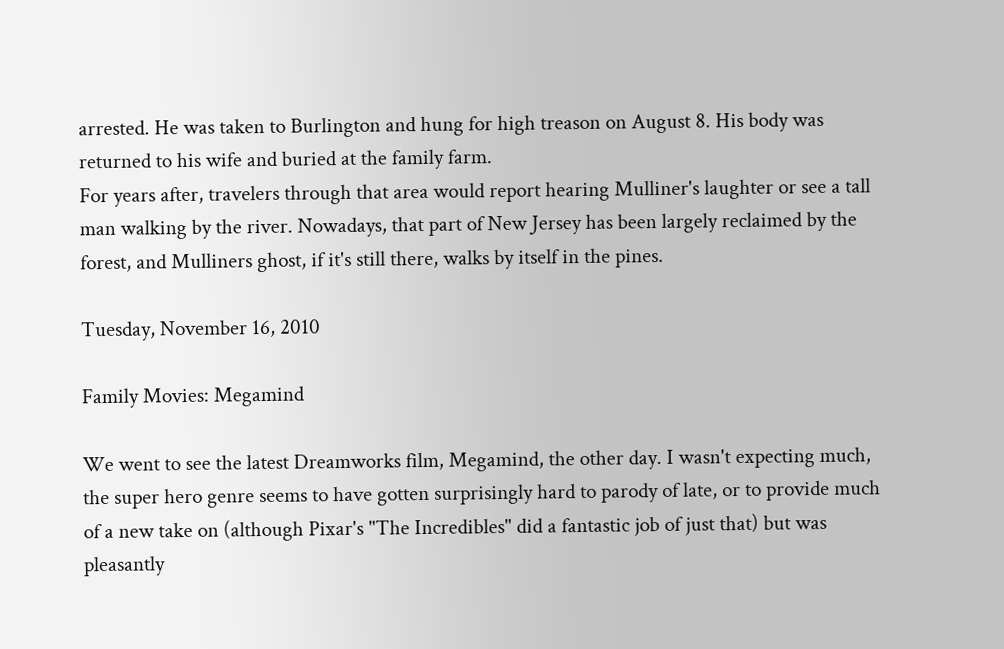arrested. He was taken to Burlington and hung for high treason on August 8. His body was returned to his wife and buried at the family farm.
For years after, travelers through that area would report hearing Mulliner's laughter or see a tall man walking by the river. Nowadays, that part of New Jersey has been largely reclaimed by the forest, and Mulliners ghost, if it's still there, walks by itself in the pines.

Tuesday, November 16, 2010

Family Movies: Megamind

We went to see the latest Dreamworks film, Megamind, the other day. I wasn't expecting much, the super hero genre seems to have gotten surprisingly hard to parody of late, or to provide much of a new take on (although Pixar's "The Incredibles" did a fantastic job of just that) but was pleasantly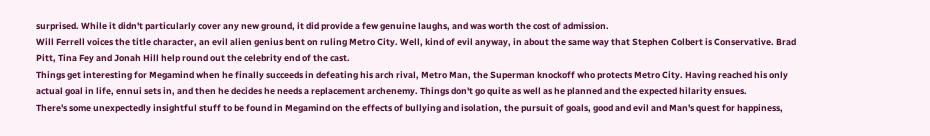surprised. While it didn't particularly cover any new ground, it did provide a few genuine laughs, and was worth the cost of admission.
Will Ferrell voices the title character, an evil alien genius bent on ruling Metro City. Well, kind of evil anyway, in about the same way that Stephen Colbert is Conservative. Brad Pitt, Tina Fey and Jonah Hill help round out the celebrity end of the cast.
Things get interesting for Megamind when he finally succeeds in defeating his arch rival, Metro Man, the Superman knockoff who protects Metro City. Having reached his only actual goal in life, ennui sets in, and then he decides he needs a replacement archenemy. Things don't go quite as well as he planned and the expected hilarity ensues.
There's some unexpectedly insightful stuff to be found in Megamind on the effects of bullying and isolation, the pursuit of goals, good and evil and Man's quest for happiness,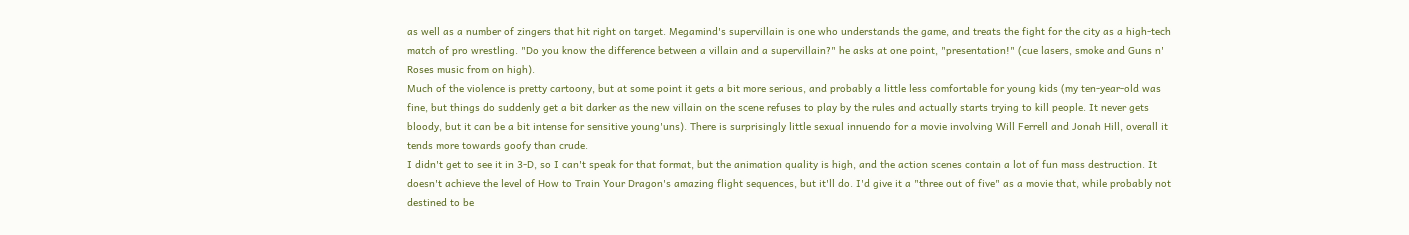as well as a number of zingers that hit right on target. Megamind's supervillain is one who understands the game, and treats the fight for the city as a high-tech match of pro wrestling. "Do you know the difference between a villain and a supervillain?" he asks at one point, "presentation!" (cue lasers, smoke and Guns n' Roses music from on high).
Much of the violence is pretty cartoony, but at some point it gets a bit more serious, and probably a little less comfortable for young kids (my ten-year-old was fine, but things do suddenly get a bit darker as the new villain on the scene refuses to play by the rules and actually starts trying to kill people. It never gets bloody, but it can be a bit intense for sensitive young'uns). There is surprisingly little sexual innuendo for a movie involving Will Ferrell and Jonah Hill, overall it tends more towards goofy than crude.
I didn't get to see it in 3-D, so I can't speak for that format, but the animation quality is high, and the action scenes contain a lot of fun mass destruction. It doesn't achieve the level of How to Train Your Dragon's amazing flight sequences, but it'll do. I'd give it a "three out of five" as a movie that, while probably not destined to be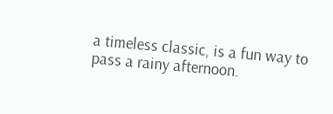a timeless classic, is a fun way to pass a rainy afternoon.